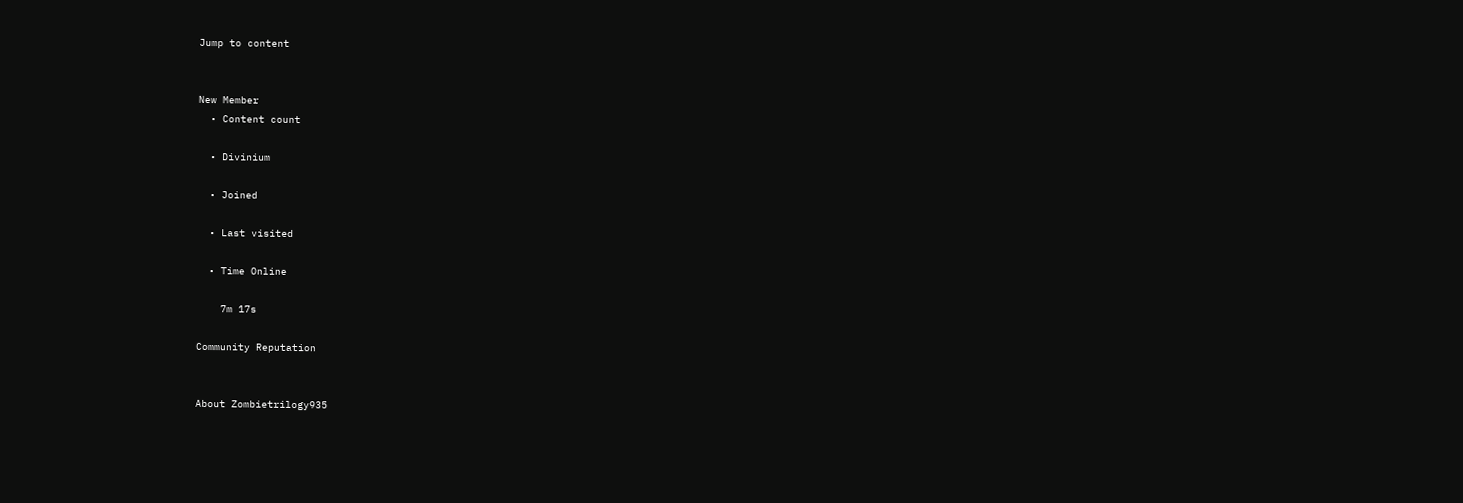Jump to content


New Member
  • Content count

  • Divinium

  • Joined

  • Last visited

  • Time Online

    7m 17s

Community Reputation


About Zombietrilogy935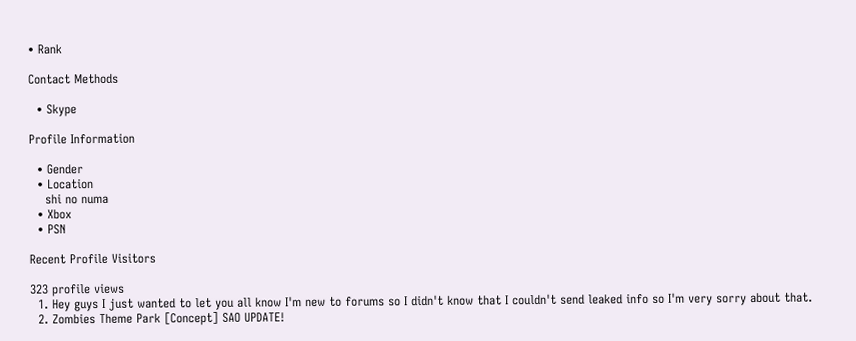• Rank

Contact Methods

  • Skype

Profile Information

  • Gender
  • Location
    shi no numa
  • Xbox
  • PSN

Recent Profile Visitors

323 profile views
  1. Hey guys I just wanted to let you all know I'm new to forums so I didn't know that I couldn't send leaked info so I'm very sorry about that.
  2. Zombies Theme Park [Concept] SAO UPDATE!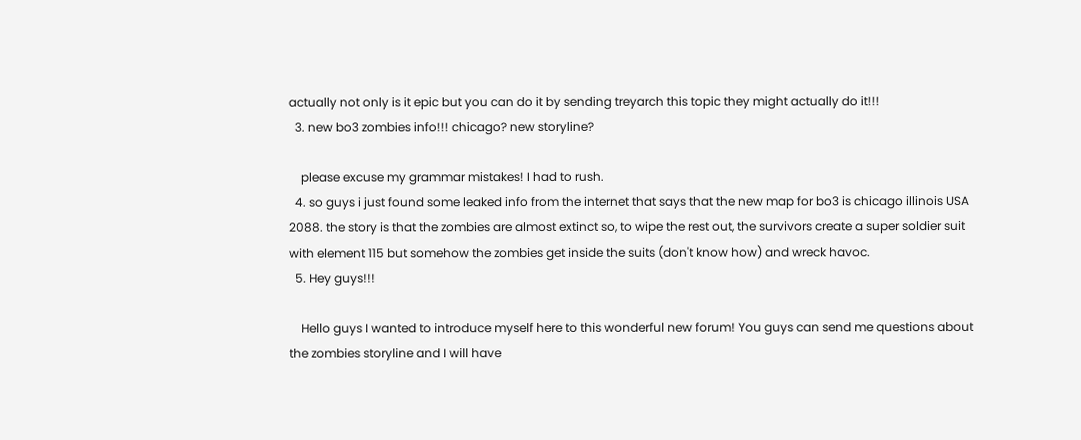actually not only is it epic but you can do it by sending treyarch this topic they might actually do it!!!
  3. new bo3 zombies info!!! chicago? new storyline?

    please excuse my grammar mistakes! I had to rush.
  4. so guys i just found some leaked info from the internet that says that the new map for bo3 is chicago illinois USA 2088. the story is that the zombies are almost extinct so, to wipe the rest out, the survivors create a super soldier suit with element 115 but somehow the zombies get inside the suits (don't know how) and wreck havoc.
  5. Hey guys!!!

    Hello guys I wanted to introduce myself here to this wonderful new forum! You guys can send me questions about the zombies storyline and I will have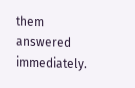them answered immediately.